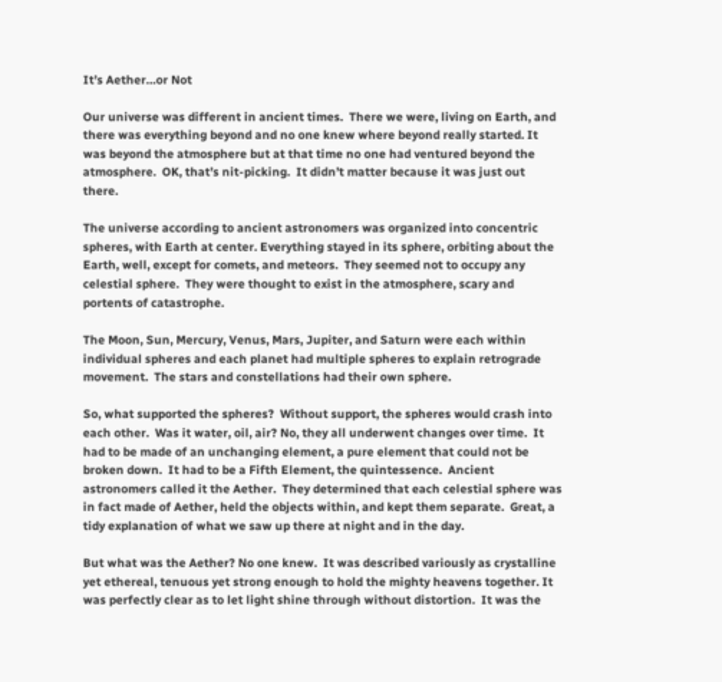It’s Aether…or Not

Our universe was different in ancient times.  There we were, living on Earth, and there was everything beyond and no one knew where beyond really started. It was beyond the atmosphere but at that time no one had ventured beyond the atmosphere.  OK, that’s nit-picking.  It didn’t matter because it was just out there.

The universe according to ancient astronomers was organized into concentric spheres, with Earth at center. Everything stayed in its sphere, orbiting about the Earth, well, except for comets, and meteors.  They seemed not to occupy any celestial sphere.  They were thought to exist in the atmosphere, scary and portents of catastrophe.

The Moon, Sun, Mercury, Venus, Mars, Jupiter, and Saturn were each within individual spheres and each planet had multiple spheres to explain retrograde movement.  The stars and constellations had their own sphere.

So, what supported the spheres?  Without support, the spheres would crash into each other.  Was it water, oil, air? No, they all underwent changes over time.  It had to be made of an unchanging element, a pure element that could not be broken down.  It had to be a Fifth Element, the quintessence.  Ancient astronomers called it the Aether.  They determined that each celestial sphere was in fact made of Aether, held the objects within, and kept them separate.  Great, a tidy explanation of what we saw up there at night and in the day.

But what was the Aether? No one knew.  It was described variously as crystalline yet ethereal, tenuous yet strong enough to hold the mighty heavens together. It was perfectly clear as to let light shine through without distortion.  It was the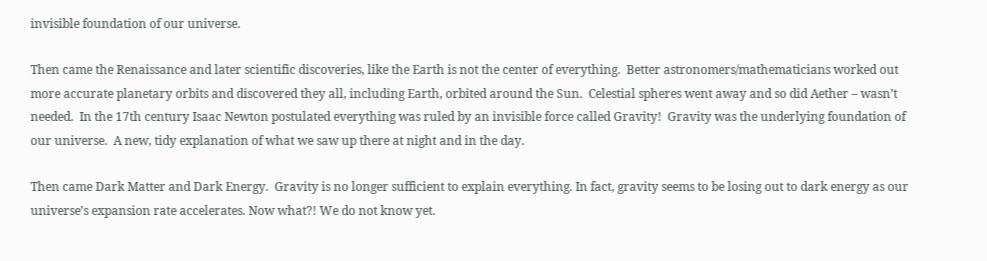invisible foundation of our universe.

Then came the Renaissance and later scientific discoveries, like the Earth is not the center of everything.  Better astronomers/mathematicians worked out more accurate planetary orbits and discovered they all, including Earth, orbited around the Sun.  Celestial spheres went away and so did Aether – wasn’t needed.  In the 17th century Isaac Newton postulated everything was ruled by an invisible force called Gravity!  Gravity was the underlying foundation of our universe.  A new, tidy explanation of what we saw up there at night and in the day.

Then came Dark Matter and Dark Energy.  Gravity is no longer sufficient to explain everything. In fact, gravity seems to be losing out to dark energy as our universe’s expansion rate accelerates. Now what?! We do not know yet.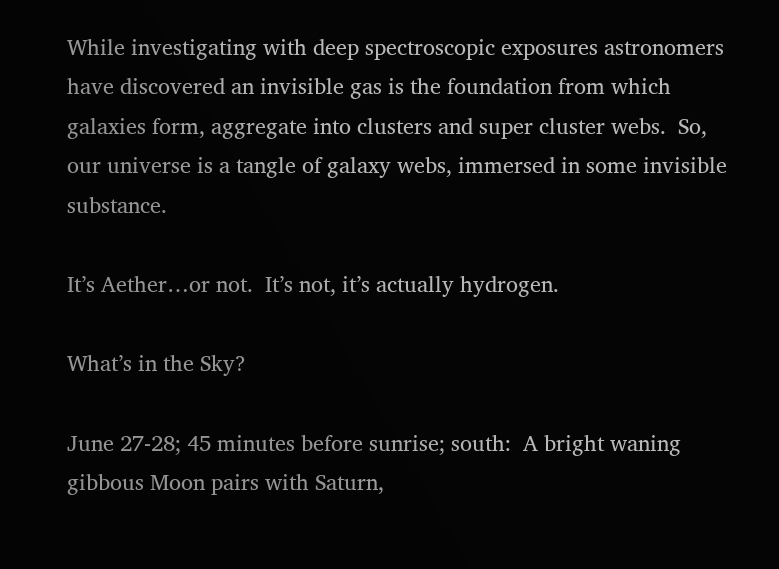While investigating with deep spectroscopic exposures astronomers have discovered an invisible gas is the foundation from which galaxies form, aggregate into clusters and super cluster webs.  So, our universe is a tangle of galaxy webs, immersed in some invisible substance.

It’s Aether…or not.  It’s not, it’s actually hydrogen.

What’s in the Sky?

June 27-28; 45 minutes before sunrise; south:  A bright waning gibbous Moon pairs with Saturn,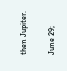then Jupiter.

June 29;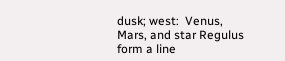dusk; west:  Venus, Mars, and star Regulus form a line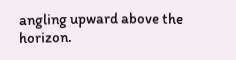angling upward above the horizon.